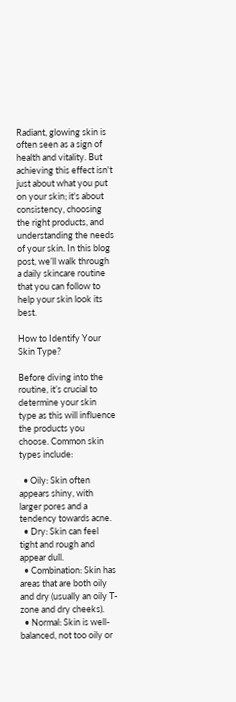Radiant, glowing skin is often seen as a sign of health and vitality. But achieving this effect isn't just about what you put on your skin; it's about consistency, choosing the right products, and understanding the needs of your skin. In this blog post, we’ll walk through a daily skincare routine that you can follow to help your skin look its best.

How to Identify Your Skin Type?

Before diving into the routine, it’s crucial to determine your skin type as this will influence the products you choose. Common skin types include:

  • Oily: Skin often appears shiny, with larger pores and a tendency towards acne.
  • Dry: Skin can feel tight and rough and appear dull.
  • Combination: Skin has areas that are both oily and dry (usually an oily T-zone and dry cheeks).
  • Normal: Skin is well-balanced, not too oily or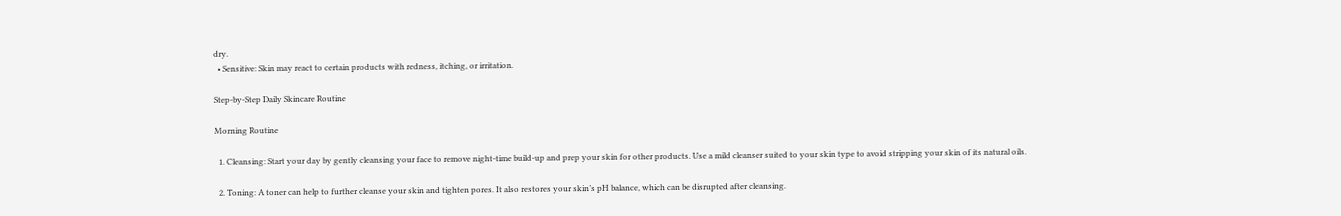dry.
  • Sensitive: Skin may react to certain products with redness, itching, or irritation.

Step-by-Step Daily Skincare Routine

Morning Routine

  1. Cleansing: Start your day by gently cleansing your face to remove night-time build-up and prep your skin for other products. Use a mild cleanser suited to your skin type to avoid stripping your skin of its natural oils.

  2. Toning: A toner can help to further cleanse your skin and tighten pores. It also restores your skin’s pH balance, which can be disrupted after cleansing.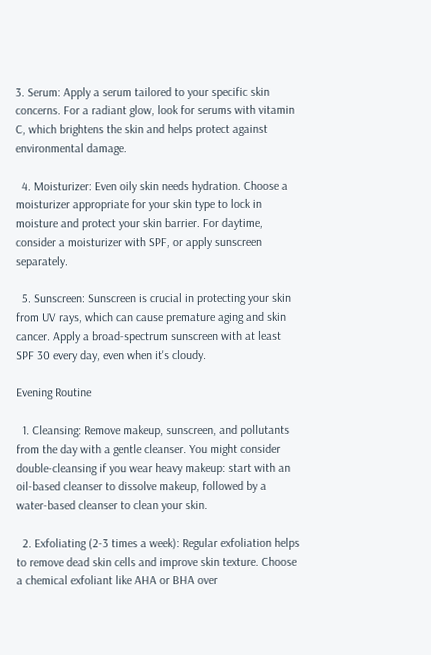3. Serum: Apply a serum tailored to your specific skin concerns. For a radiant glow, look for serums with vitamin C, which brightens the skin and helps protect against environmental damage.

  4. Moisturizer: Even oily skin needs hydration. Choose a moisturizer appropriate for your skin type to lock in moisture and protect your skin barrier. For daytime, consider a moisturizer with SPF, or apply sunscreen separately.

  5. Sunscreen: Sunscreen is crucial in protecting your skin from UV rays, which can cause premature aging and skin cancer. Apply a broad-spectrum sunscreen with at least SPF 30 every day, even when it's cloudy.

Evening Routine

  1. Cleansing: Remove makeup, sunscreen, and pollutants from the day with a gentle cleanser. You might consider double-cleansing if you wear heavy makeup: start with an oil-based cleanser to dissolve makeup, followed by a water-based cleanser to clean your skin.

  2. Exfoliating (2-3 times a week): Regular exfoliation helps to remove dead skin cells and improve skin texture. Choose a chemical exfoliant like AHA or BHA over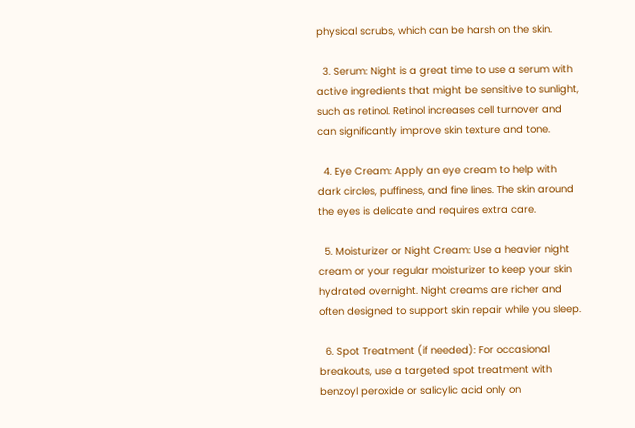physical scrubs, which can be harsh on the skin.

  3. Serum: Night is a great time to use a serum with active ingredients that might be sensitive to sunlight, such as retinol. Retinol increases cell turnover and can significantly improve skin texture and tone.

  4. Eye Cream: Apply an eye cream to help with dark circles, puffiness, and fine lines. The skin around the eyes is delicate and requires extra care.

  5. Moisturizer or Night Cream: Use a heavier night cream or your regular moisturizer to keep your skin hydrated overnight. Night creams are richer and often designed to support skin repair while you sleep.

  6. Spot Treatment (if needed): For occasional breakouts, use a targeted spot treatment with benzoyl peroxide or salicylic acid only on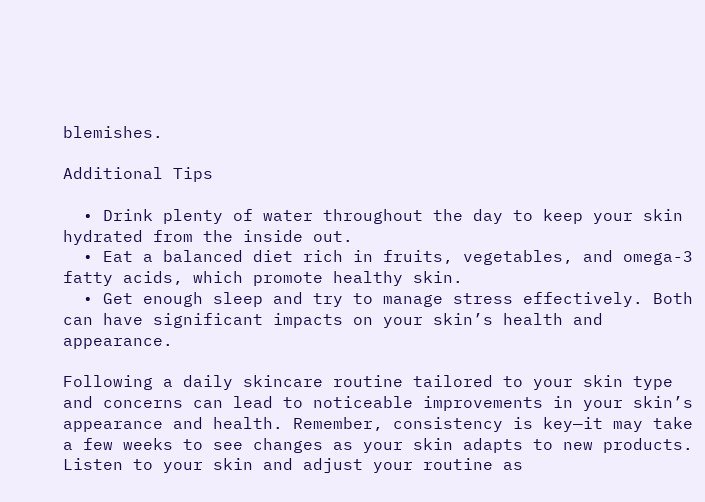blemishes.

Additional Tips

  • Drink plenty of water throughout the day to keep your skin hydrated from the inside out.
  • Eat a balanced diet rich in fruits, vegetables, and omega-3 fatty acids, which promote healthy skin.
  • Get enough sleep and try to manage stress effectively. Both can have significant impacts on your skin’s health and appearance.

Following a daily skincare routine tailored to your skin type and concerns can lead to noticeable improvements in your skin’s appearance and health. Remember, consistency is key—it may take a few weeks to see changes as your skin adapts to new products. Listen to your skin and adjust your routine as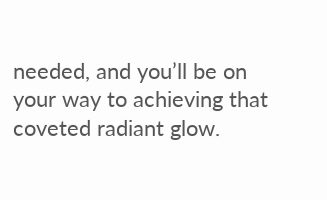needed, and you’ll be on your way to achieving that coveted radiant glow.